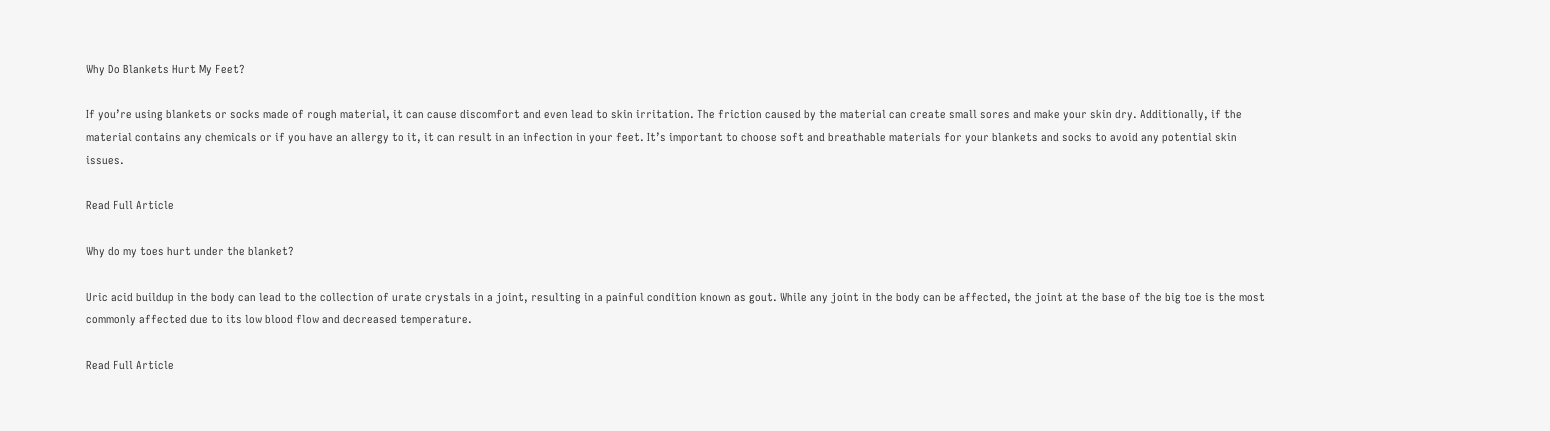Why Do Blankets Hurt My Feet?

If you’re using blankets or socks made of rough material, it can cause discomfort and even lead to skin irritation. The friction caused by the material can create small sores and make your skin dry. Additionally, if the material contains any chemicals or if you have an allergy to it, it can result in an infection in your feet. It’s important to choose soft and breathable materials for your blankets and socks to avoid any potential skin issues.

Read Full Article

Why do my toes hurt under the blanket?

Uric acid buildup in the body can lead to the collection of urate crystals in a joint, resulting in a painful condition known as gout. While any joint in the body can be affected, the joint at the base of the big toe is the most commonly affected due to its low blood flow and decreased temperature.

Read Full Article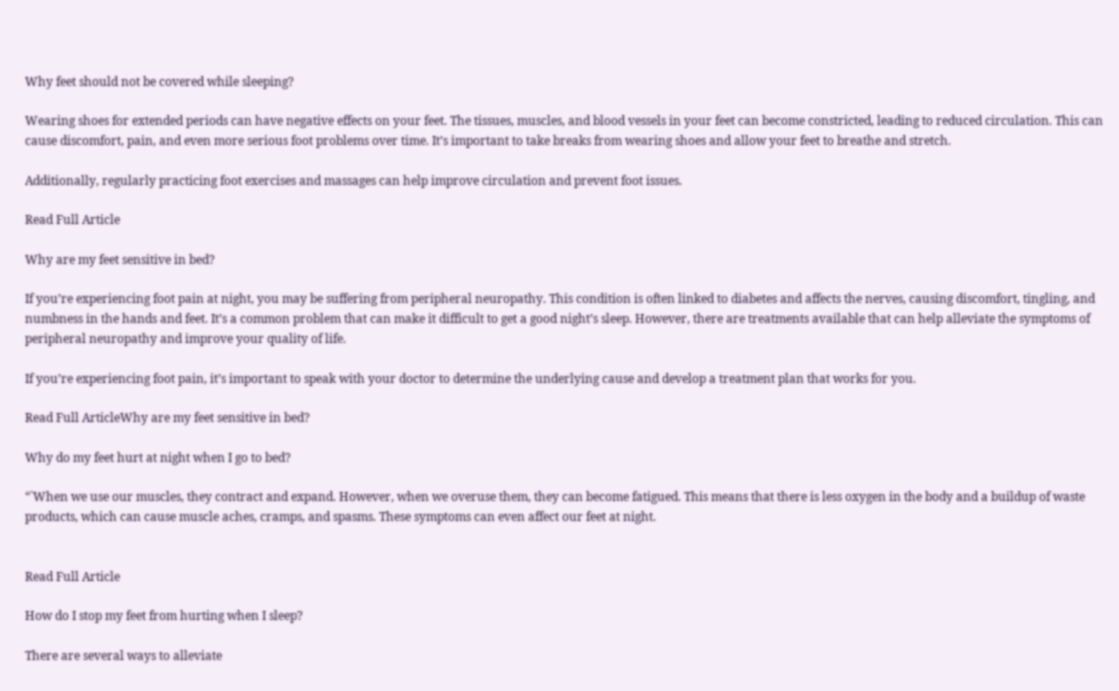Why feet should not be covered while sleeping?

Wearing shoes for extended periods can have negative effects on your feet. The tissues, muscles, and blood vessels in your feet can become constricted, leading to reduced circulation. This can cause discomfort, pain, and even more serious foot problems over time. It’s important to take breaks from wearing shoes and allow your feet to breathe and stretch.

Additionally, regularly practicing foot exercises and massages can help improve circulation and prevent foot issues.

Read Full Article

Why are my feet sensitive in bed?

If you’re experiencing foot pain at night, you may be suffering from peripheral neuropathy. This condition is often linked to diabetes and affects the nerves, causing discomfort, tingling, and numbness in the hands and feet. It’s a common problem that can make it difficult to get a good night’s sleep. However, there are treatments available that can help alleviate the symptoms of peripheral neuropathy and improve your quality of life.

If you’re experiencing foot pain, it’s important to speak with your doctor to determine the underlying cause and develop a treatment plan that works for you.

Read Full ArticleWhy are my feet sensitive in bed?

Why do my feet hurt at night when I go to bed?

“`When we use our muscles, they contract and expand. However, when we overuse them, they can become fatigued. This means that there is less oxygen in the body and a buildup of waste products, which can cause muscle aches, cramps, and spasms. These symptoms can even affect our feet at night.


Read Full Article

How do I stop my feet from hurting when I sleep?

There are several ways to alleviate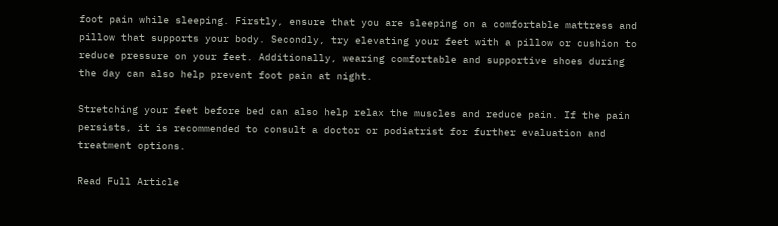foot pain while sleeping. Firstly, ensure that you are sleeping on a comfortable mattress and pillow that supports your body. Secondly, try elevating your feet with a pillow or cushion to reduce pressure on your feet. Additionally, wearing comfortable and supportive shoes during the day can also help prevent foot pain at night.

Stretching your feet before bed can also help relax the muscles and reduce pain. If the pain persists, it is recommended to consult a doctor or podiatrist for further evaluation and treatment options.

Read Full Article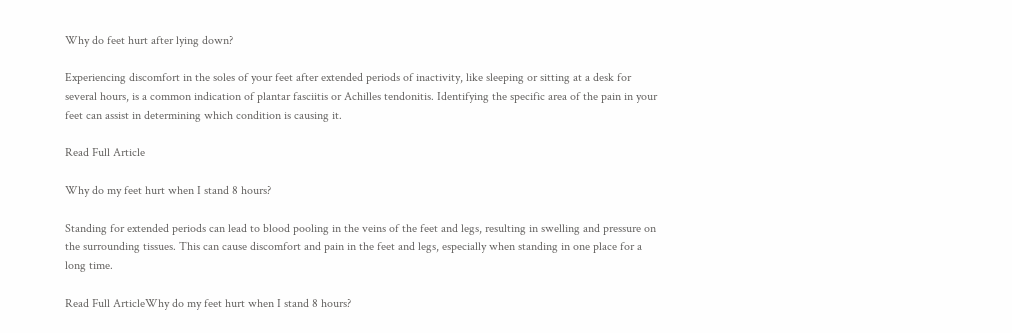Why do feet hurt after lying down?

Experiencing discomfort in the soles of your feet after extended periods of inactivity, like sleeping or sitting at a desk for several hours, is a common indication of plantar fasciitis or Achilles tendonitis. Identifying the specific area of the pain in your feet can assist in determining which condition is causing it.

Read Full Article

Why do my feet hurt when I stand 8 hours?

Standing for extended periods can lead to blood pooling in the veins of the feet and legs, resulting in swelling and pressure on the surrounding tissues. This can cause discomfort and pain in the feet and legs, especially when standing in one place for a long time.

Read Full ArticleWhy do my feet hurt when I stand 8 hours?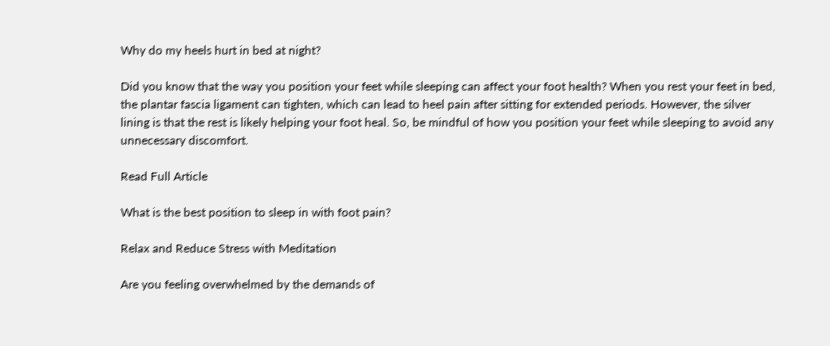Why do my heels hurt in bed at night?

Did you know that the way you position your feet while sleeping can affect your foot health? When you rest your feet in bed, the plantar fascia ligament can tighten, which can lead to heel pain after sitting for extended periods. However, the silver lining is that the rest is likely helping your foot heal. So, be mindful of how you position your feet while sleeping to avoid any unnecessary discomfort.

Read Full Article

What is the best position to sleep in with foot pain?

Relax and Reduce Stress with Meditation

Are you feeling overwhelmed by the demands of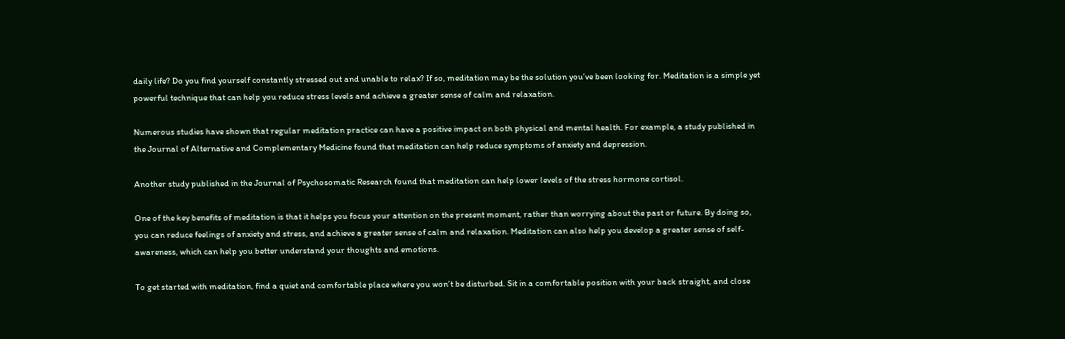daily life? Do you find yourself constantly stressed out and unable to relax? If so, meditation may be the solution you’ve been looking for. Meditation is a simple yet powerful technique that can help you reduce stress levels and achieve a greater sense of calm and relaxation.

Numerous studies have shown that regular meditation practice can have a positive impact on both physical and mental health. For example, a study published in the Journal of Alternative and Complementary Medicine found that meditation can help reduce symptoms of anxiety and depression.

Another study published in the Journal of Psychosomatic Research found that meditation can help lower levels of the stress hormone cortisol.

One of the key benefits of meditation is that it helps you focus your attention on the present moment, rather than worrying about the past or future. By doing so, you can reduce feelings of anxiety and stress, and achieve a greater sense of calm and relaxation. Meditation can also help you develop a greater sense of self-awareness, which can help you better understand your thoughts and emotions.

To get started with meditation, find a quiet and comfortable place where you won’t be disturbed. Sit in a comfortable position with your back straight, and close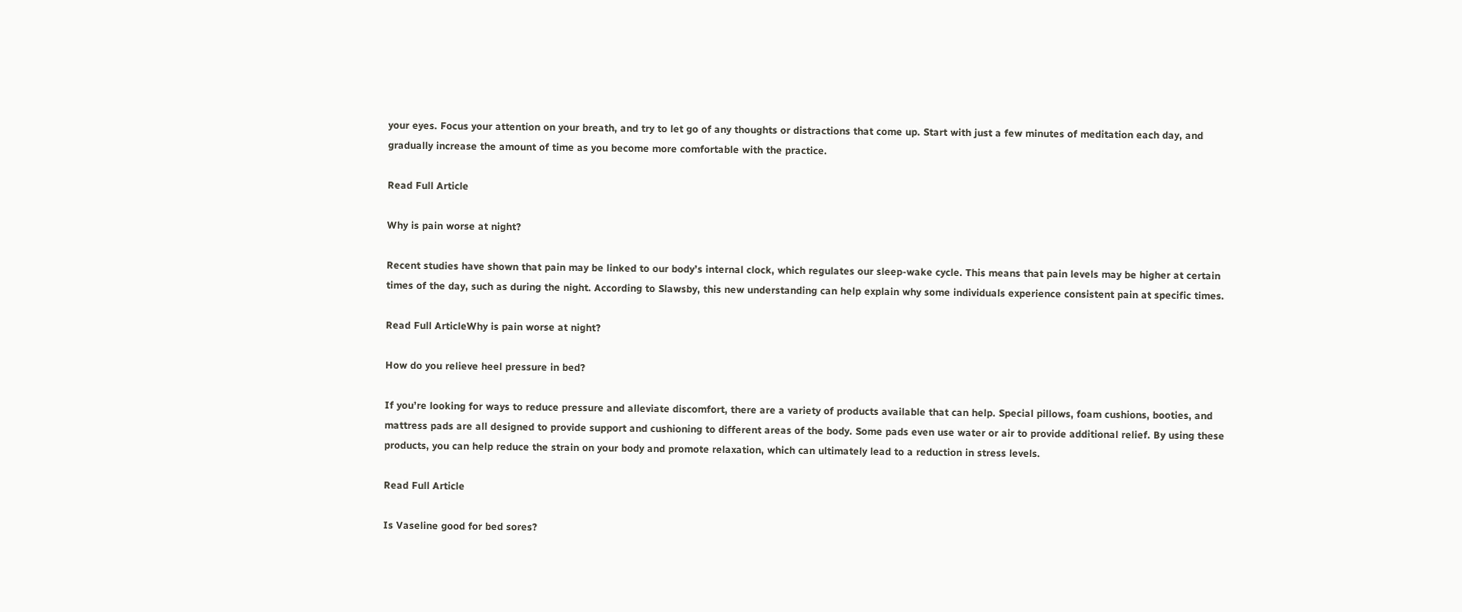your eyes. Focus your attention on your breath, and try to let go of any thoughts or distractions that come up. Start with just a few minutes of meditation each day, and gradually increase the amount of time as you become more comfortable with the practice.

Read Full Article

Why is pain worse at night?

Recent studies have shown that pain may be linked to our body’s internal clock, which regulates our sleep-wake cycle. This means that pain levels may be higher at certain times of the day, such as during the night. According to Slawsby, this new understanding can help explain why some individuals experience consistent pain at specific times.

Read Full ArticleWhy is pain worse at night?

How do you relieve heel pressure in bed?

If you’re looking for ways to reduce pressure and alleviate discomfort, there are a variety of products available that can help. Special pillows, foam cushions, booties, and mattress pads are all designed to provide support and cushioning to different areas of the body. Some pads even use water or air to provide additional relief. By using these products, you can help reduce the strain on your body and promote relaxation, which can ultimately lead to a reduction in stress levels.

Read Full Article

Is Vaseline good for bed sores?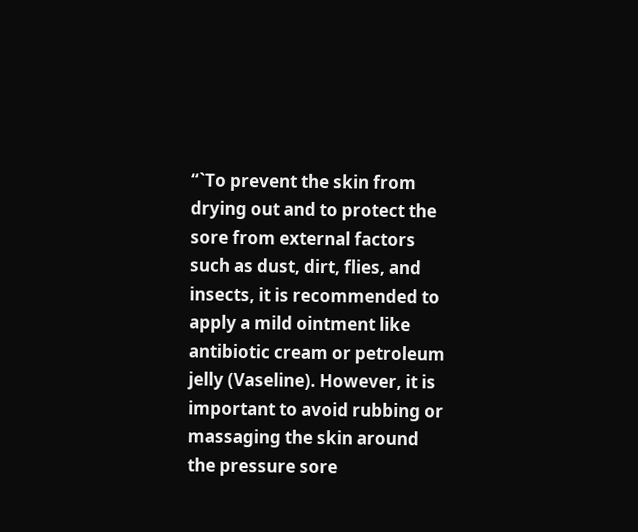“`To prevent the skin from drying out and to protect the sore from external factors such as dust, dirt, flies, and insects, it is recommended to apply a mild ointment like antibiotic cream or petroleum jelly (Vaseline). However, it is important to avoid rubbing or massaging the skin around the pressure sore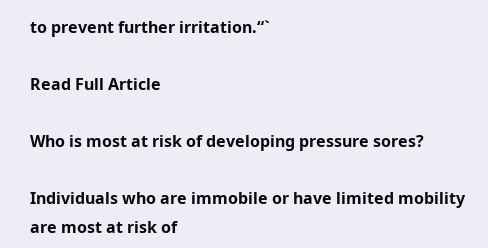to prevent further irritation.“`

Read Full Article

Who is most at risk of developing pressure sores?

Individuals who are immobile or have limited mobility are most at risk of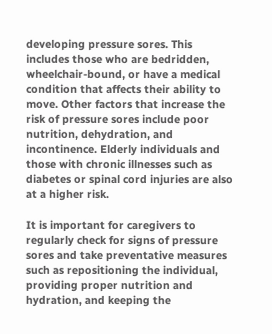developing pressure sores. This includes those who are bedridden, wheelchair-bound, or have a medical condition that affects their ability to move. Other factors that increase the risk of pressure sores include poor nutrition, dehydration, and incontinence. Elderly individuals and those with chronic illnesses such as diabetes or spinal cord injuries are also at a higher risk.

It is important for caregivers to regularly check for signs of pressure sores and take preventative measures such as repositioning the individual, providing proper nutrition and hydration, and keeping the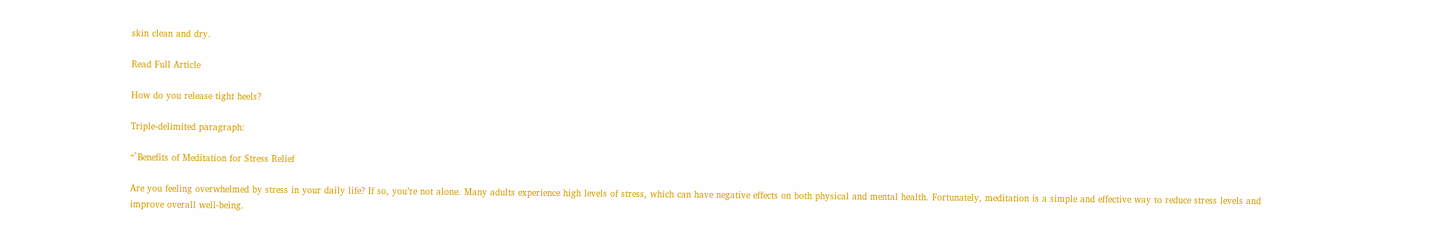skin clean and dry.

Read Full Article

How do you release tight heels?

Triple-delimited paragraph:

“`Benefits of Meditation for Stress Relief

Are you feeling overwhelmed by stress in your daily life? If so, you’re not alone. Many adults experience high levels of stress, which can have negative effects on both physical and mental health. Fortunately, meditation is a simple and effective way to reduce stress levels and improve overall well-being.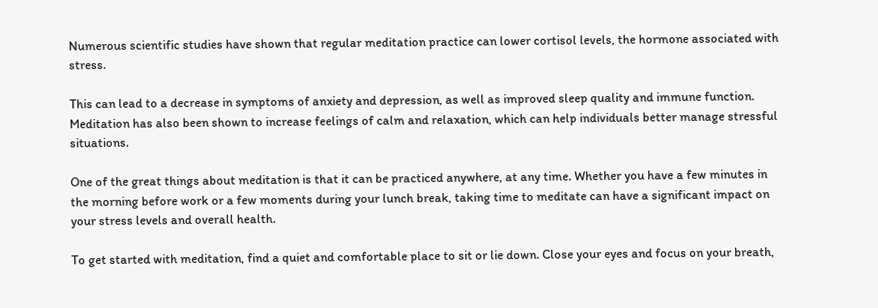Numerous scientific studies have shown that regular meditation practice can lower cortisol levels, the hormone associated with stress.

This can lead to a decrease in symptoms of anxiety and depression, as well as improved sleep quality and immune function. Meditation has also been shown to increase feelings of calm and relaxation, which can help individuals better manage stressful situations.

One of the great things about meditation is that it can be practiced anywhere, at any time. Whether you have a few minutes in the morning before work or a few moments during your lunch break, taking time to meditate can have a significant impact on your stress levels and overall health.

To get started with meditation, find a quiet and comfortable place to sit or lie down. Close your eyes and focus on your breath,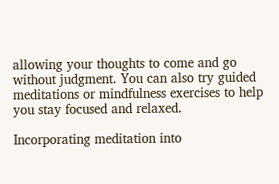allowing your thoughts to come and go without judgment. You can also try guided meditations or mindfulness exercises to help you stay focused and relaxed.

Incorporating meditation into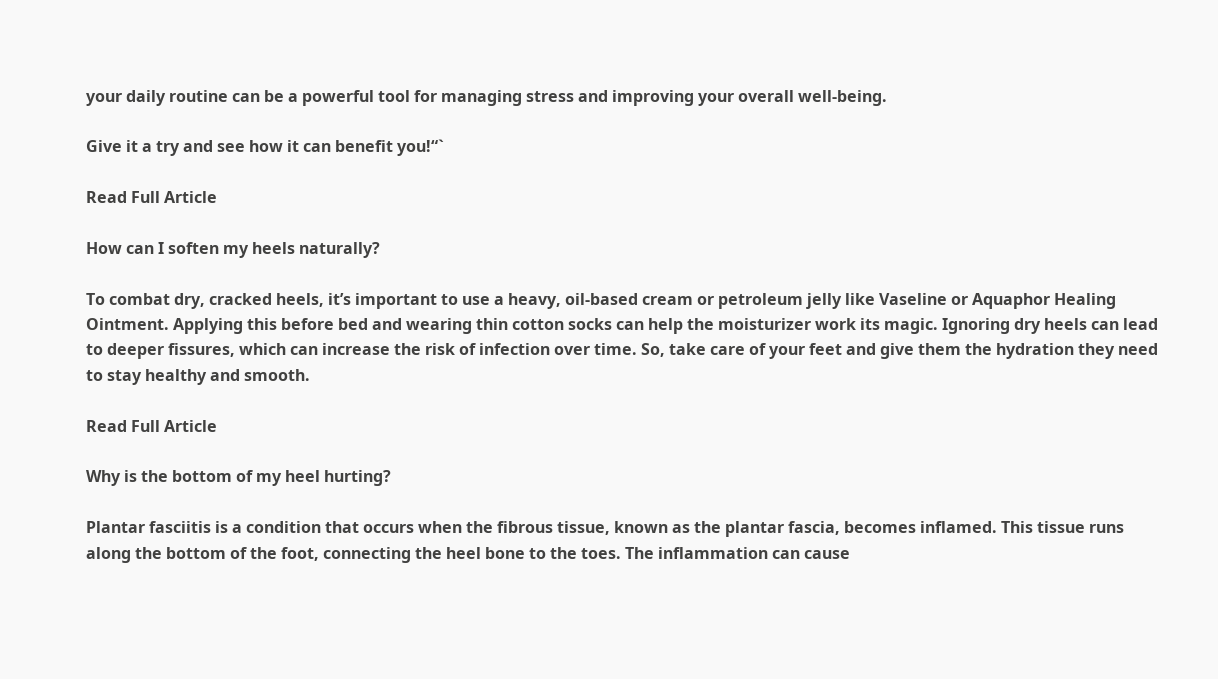your daily routine can be a powerful tool for managing stress and improving your overall well-being.

Give it a try and see how it can benefit you!“`

Read Full Article

How can I soften my heels naturally?

To combat dry, cracked heels, it’s important to use a heavy, oil-based cream or petroleum jelly like Vaseline or Aquaphor Healing Ointment. Applying this before bed and wearing thin cotton socks can help the moisturizer work its magic. Ignoring dry heels can lead to deeper fissures, which can increase the risk of infection over time. So, take care of your feet and give them the hydration they need to stay healthy and smooth.

Read Full Article

Why is the bottom of my heel hurting?

Plantar fasciitis is a condition that occurs when the fibrous tissue, known as the plantar fascia, becomes inflamed. This tissue runs along the bottom of the foot, connecting the heel bone to the toes. The inflammation can cause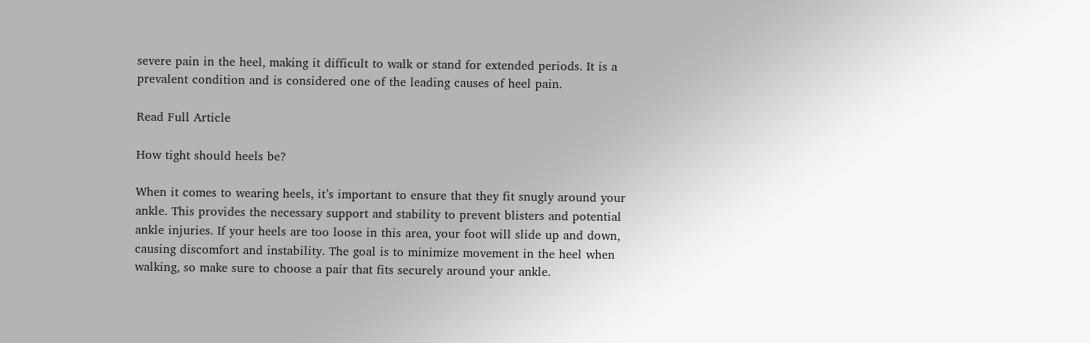severe pain in the heel, making it difficult to walk or stand for extended periods. It is a prevalent condition and is considered one of the leading causes of heel pain.

Read Full Article

How tight should heels be?

When it comes to wearing heels, it’s important to ensure that they fit snugly around your ankle. This provides the necessary support and stability to prevent blisters and potential ankle injuries. If your heels are too loose in this area, your foot will slide up and down, causing discomfort and instability. The goal is to minimize movement in the heel when walking, so make sure to choose a pair that fits securely around your ankle.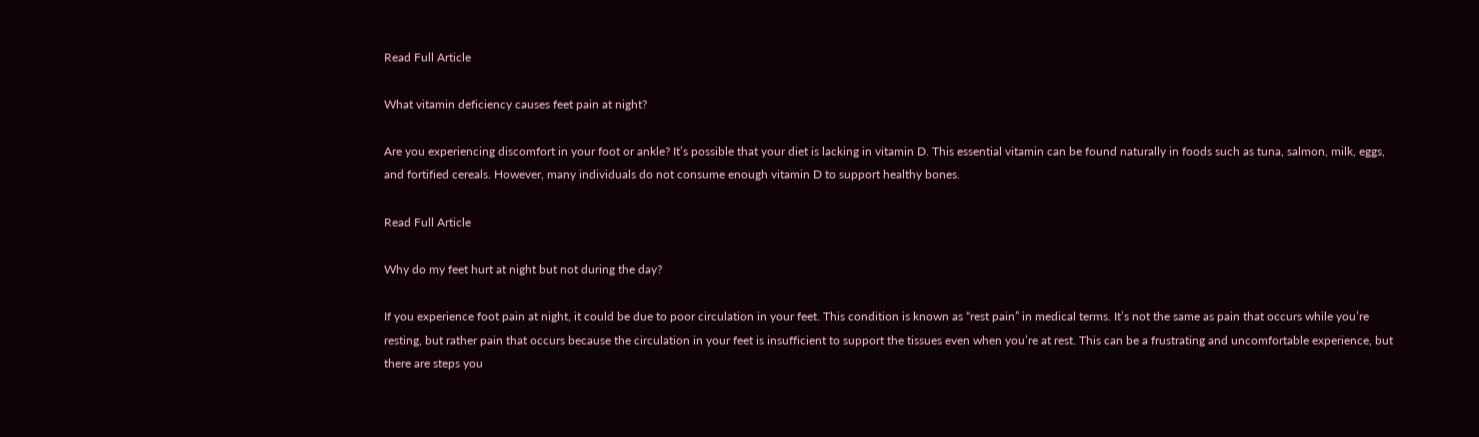Read Full Article

What vitamin deficiency causes feet pain at night?

Are you experiencing discomfort in your foot or ankle? It’s possible that your diet is lacking in vitamin D. This essential vitamin can be found naturally in foods such as tuna, salmon, milk, eggs, and fortified cereals. However, many individuals do not consume enough vitamin D to support healthy bones.

Read Full Article

Why do my feet hurt at night but not during the day?

If you experience foot pain at night, it could be due to poor circulation in your feet. This condition is known as “rest pain” in medical terms. It’s not the same as pain that occurs while you’re resting, but rather pain that occurs because the circulation in your feet is insufficient to support the tissues even when you’re at rest. This can be a frustrating and uncomfortable experience, but there are steps you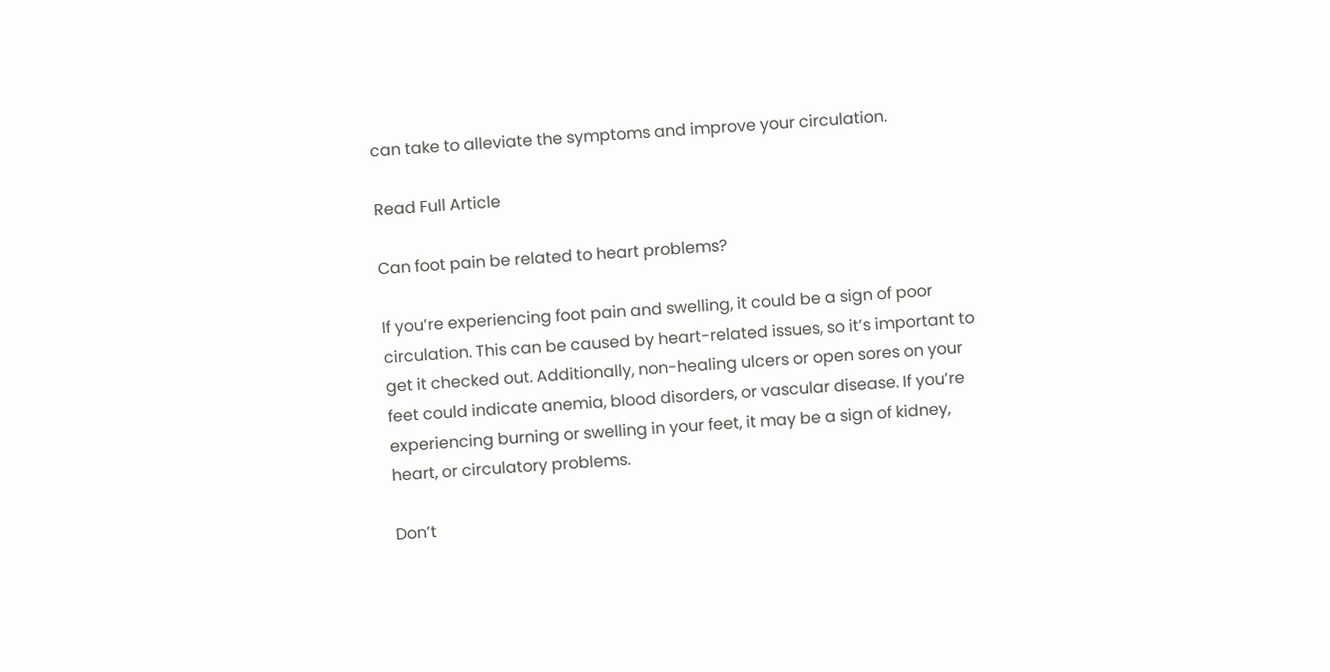can take to alleviate the symptoms and improve your circulation.

Read Full Article

Can foot pain be related to heart problems?

If you’re experiencing foot pain and swelling, it could be a sign of poor circulation. This can be caused by heart-related issues, so it’s important to get it checked out. Additionally, non-healing ulcers or open sores on your feet could indicate anemia, blood disorders, or vascular disease. If you’re experiencing burning or swelling in your feet, it may be a sign of kidney, heart, or circulatory problems.

Don’t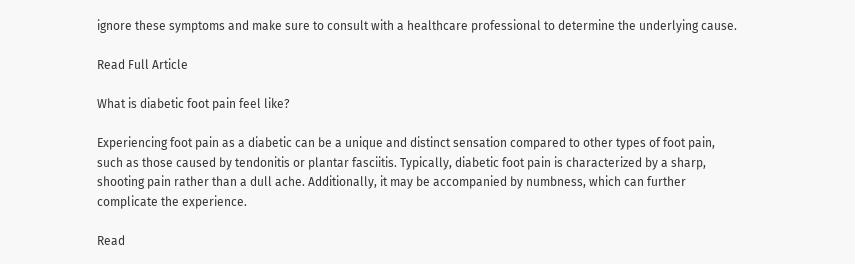ignore these symptoms and make sure to consult with a healthcare professional to determine the underlying cause.

Read Full Article

What is diabetic foot pain feel like?

Experiencing foot pain as a diabetic can be a unique and distinct sensation compared to other types of foot pain, such as those caused by tendonitis or plantar fasciitis. Typically, diabetic foot pain is characterized by a sharp, shooting pain rather than a dull ache. Additionally, it may be accompanied by numbness, which can further complicate the experience.

Read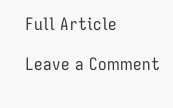Full Article

Leave a Comment